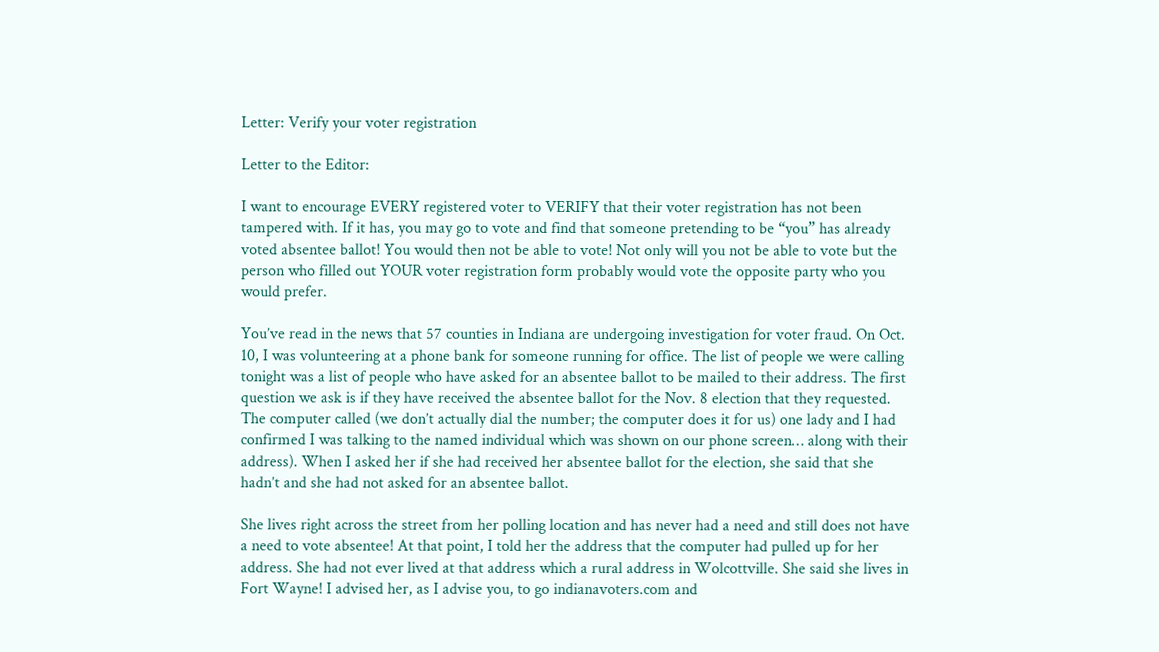Letter: Verify your voter registration

Letter to the Editor:

I want to encourage EVERY registered voter to VERIFY that their voter registration has not been tampered with. If it has, you may go to vote and find that someone pretending to be “you” has already voted absentee ballot! You would then not be able to vote! Not only will you not be able to vote but the person who filled out YOUR voter registration form probably would vote the opposite party who you would prefer.

You’ve read in the news that 57 counties in Indiana are undergoing investigation for voter fraud. On Oct. 10, I was volunteering at a phone bank for someone running for office. The list of people we were calling tonight was a list of people who have asked for an absentee ballot to be mailed to their address. The first question we ask is if they have received the absentee ballot for the Nov. 8 election that they requested. The computer called (we don’t actually dial the number; the computer does it for us) one lady and I had confirmed I was talking to the named individual which was shown on our phone screen… along with their address). When I asked her if she had received her absentee ballot for the election, she said that she hadn’t and she had not asked for an absentee ballot.

She lives right across the street from her polling location and has never had a need and still does not have a need to vote absentee! At that point, I told her the address that the computer had pulled up for her address. She had not ever lived at that address which a rural address in Wolcottville. She said she lives in Fort Wayne! I advised her, as I advise you, to go indianavoters.com and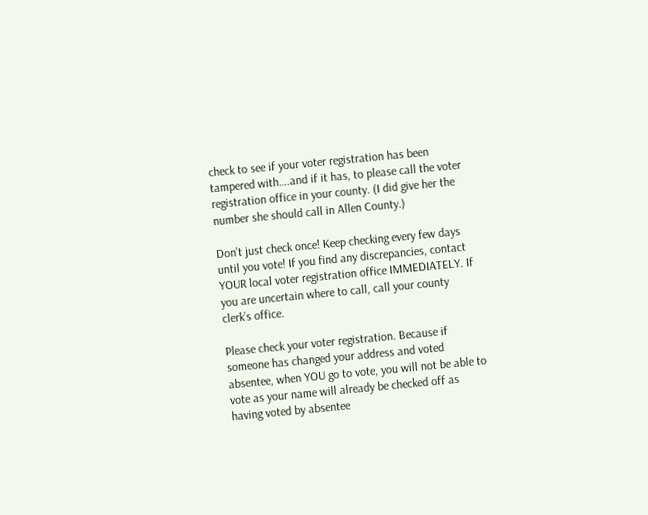check to see if your voter registration has been tampered with….and if it has, to please call the voter registration office in your county. (I did give her the number she should call in Allen County.)

Don’t just check once! Keep checking every few days until you vote! If you find any discrepancies, contact YOUR local voter registration office IMMEDIATELY. If you are uncertain where to call, call your county clerk’s office.

Please check your voter registration. Because if someone has changed your address and voted absentee, when YOU go to vote, you will not be able to vote as your name will already be checked off as having voted by absentee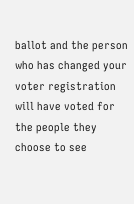ballot and the person who has changed your voter registration will have voted for the people they choose to see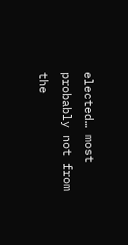elected… most probably not from the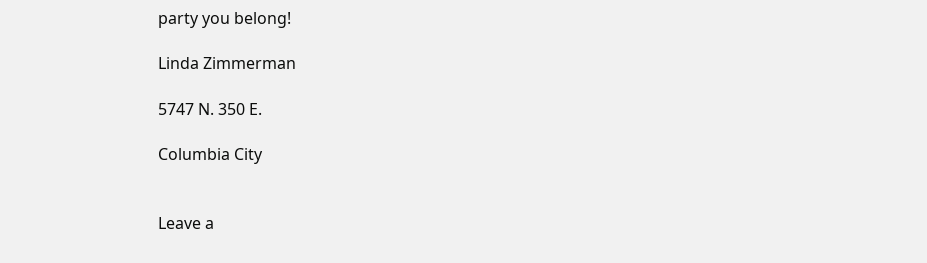party you belong!

Linda Zimmerman

5747 N. 350 E.

Columbia City


Leave a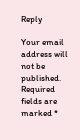Reply

Your email address will not be published. Required fields are marked *